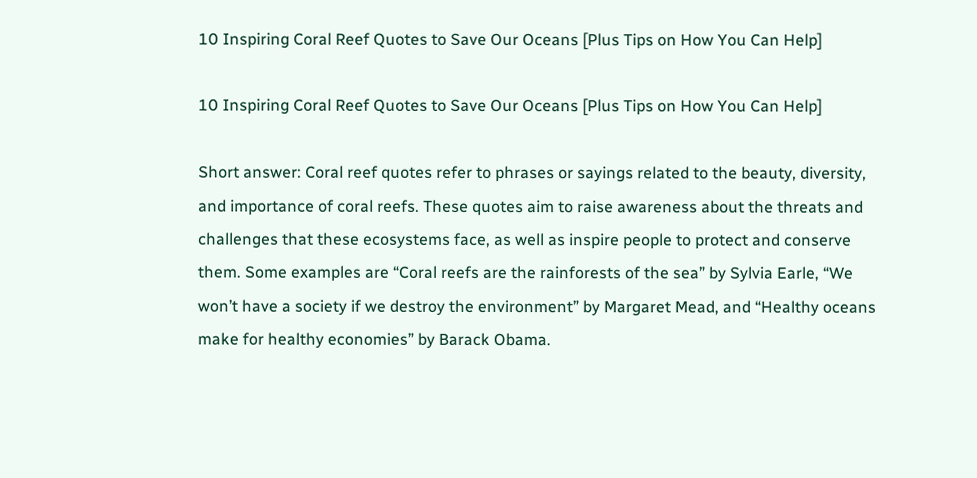10 Inspiring Coral Reef Quotes to Save Our Oceans [Plus Tips on How You Can Help]

10 Inspiring Coral Reef Quotes to Save Our Oceans [Plus Tips on How You Can Help]

Short answer: Coral reef quotes refer to phrases or sayings related to the beauty, diversity, and importance of coral reefs. These quotes aim to raise awareness about the threats and challenges that these ecosystems face, as well as inspire people to protect and conserve them. Some examples are “Coral reefs are the rainforests of the sea” by Sylvia Earle, “We won’t have a society if we destroy the environment” by Margaret Mead, and “Healthy oceans make for healthy economies” by Barack Obama.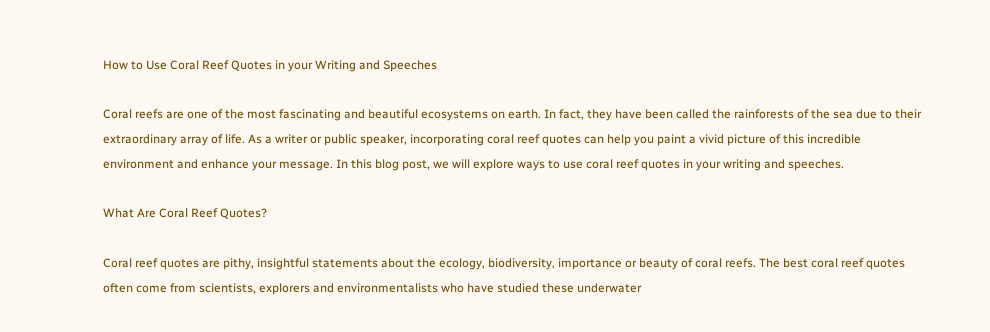How to Use Coral Reef Quotes in your Writing and Speeches

Coral reefs are one of the most fascinating and beautiful ecosystems on earth. In fact, they have been called the rainforests of the sea due to their extraordinary array of life. As a writer or public speaker, incorporating coral reef quotes can help you paint a vivid picture of this incredible environment and enhance your message. In this blog post, we will explore ways to use coral reef quotes in your writing and speeches.

What Are Coral Reef Quotes?

Coral reef quotes are pithy, insightful statements about the ecology, biodiversity, importance or beauty of coral reefs. The best coral reef quotes often come from scientists, explorers and environmentalists who have studied these underwater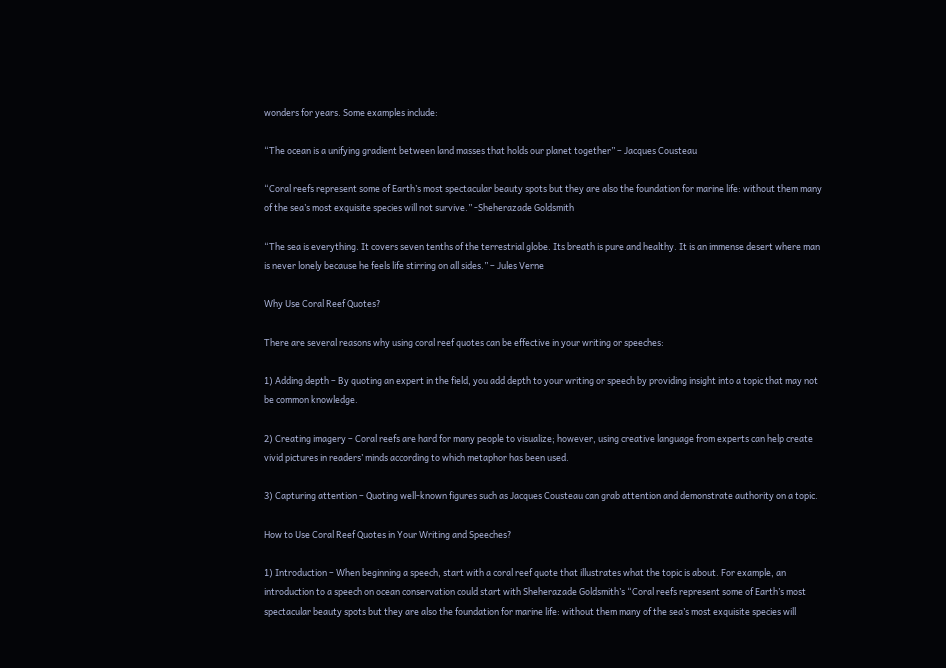wonders for years. Some examples include:

“The ocean is a unifying gradient between land masses that holds our planet together” – Jacques Cousteau

“Coral reefs represent some of Earth’s most spectacular beauty spots but they are also the foundation for marine life: without them many of the sea’s most exquisite species will not survive.” -Sheherazade Goldsmith

“The sea is everything. It covers seven tenths of the terrestrial globe. Its breath is pure and healthy. It is an immense desert where man is never lonely because he feels life stirring on all sides.” – Jules Verne

Why Use Coral Reef Quotes?

There are several reasons why using coral reef quotes can be effective in your writing or speeches:

1) Adding depth – By quoting an expert in the field, you add depth to your writing or speech by providing insight into a topic that may not be common knowledge.

2) Creating imagery – Coral reefs are hard for many people to visualize; however, using creative language from experts can help create vivid pictures in readers’ minds according to which metaphor has been used.

3) Capturing attention – Quoting well-known figures such as Jacques Cousteau can grab attention and demonstrate authority on a topic.

How to Use Coral Reef Quotes in Your Writing and Speeches?

1) Introduction – When beginning a speech, start with a coral reef quote that illustrates what the topic is about. For example, an introduction to a speech on ocean conservation could start with Sheherazade Goldsmith’s “Coral reefs represent some of Earth’s most spectacular beauty spots but they are also the foundation for marine life: without them many of the sea’s most exquisite species will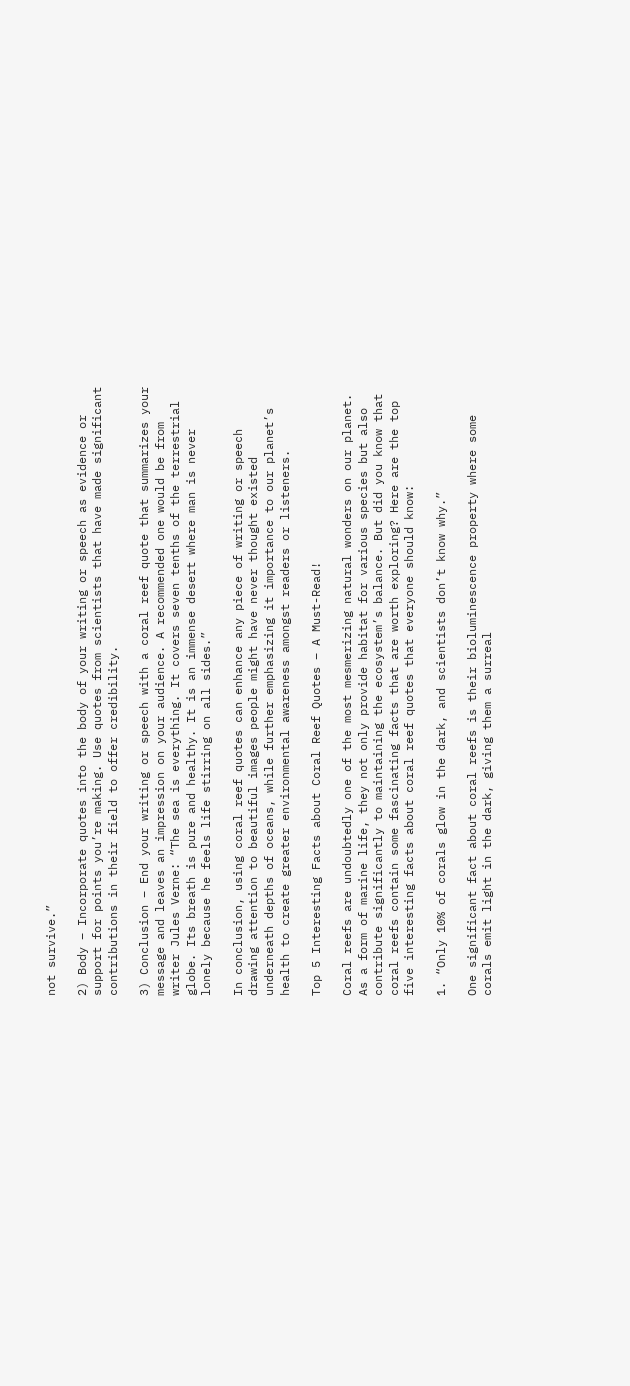not survive.”

2) Body – Incorporate quotes into the body of your writing or speech as evidence or support for points you’re making. Use quotes from scientists that have made significant contributions in their field to offer credibility.

3) Conclusion – End your writing or speech with a coral reef quote that summarizes your message and leaves an impression on your audience. A recommended one would be from writer Jules Verne: “The sea is everything. It covers seven tenths of the terrestrial globe. Its breath is pure and healthy. It is an immense desert where man is never lonely because he feels life stirring on all sides.”

In conclusion, using coral reef quotes can enhance any piece of writing or speech drawing attention to beautiful images people might have never thought existed underneath depths of oceans, while further emphasizing it importance to our planet’s health to create greater environmental awareness amongst readers or listeners.

Top 5 Interesting Facts about Coral Reef Quotes – A Must-Read!

Coral reefs are undoubtedly one of the most mesmerizing natural wonders on our planet. As a form of marine life, they not only provide habitat for various species but also contribute significantly to maintaining the ecosystem’s balance. But did you know that coral reefs contain some fascinating facts that are worth exploring? Here are the top five interesting facts about coral reef quotes that everyone should know:

1. “Only 10% of corals glow in the dark, and scientists don’t know why.”

One significant fact about coral reefs is their bioluminescence property where some corals emit light in the dark, giving them a surreal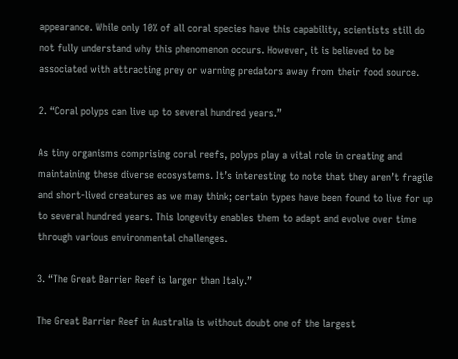appearance. While only 10% of all coral species have this capability, scientists still do not fully understand why this phenomenon occurs. However, it is believed to be associated with attracting prey or warning predators away from their food source.

2. “Coral polyps can live up to several hundred years.”

As tiny organisms comprising coral reefs, polyps play a vital role in creating and maintaining these diverse ecosystems. It’s interesting to note that they aren’t fragile and short-lived creatures as we may think; certain types have been found to live for up to several hundred years. This longevity enables them to adapt and evolve over time through various environmental challenges.

3. “The Great Barrier Reef is larger than Italy.”

The Great Barrier Reef in Australia is without doubt one of the largest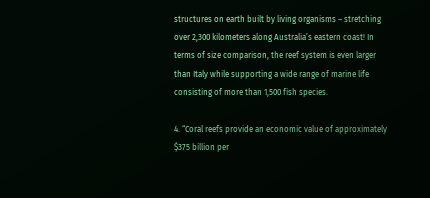structures on earth built by living organisms – stretching over 2,300 kilometers along Australia’s eastern coast! In terms of size comparison, the reef system is even larger than Italy while supporting a wide range of marine life consisting of more than 1,500 fish species.

4. “Coral reefs provide an economic value of approximately $375 billion per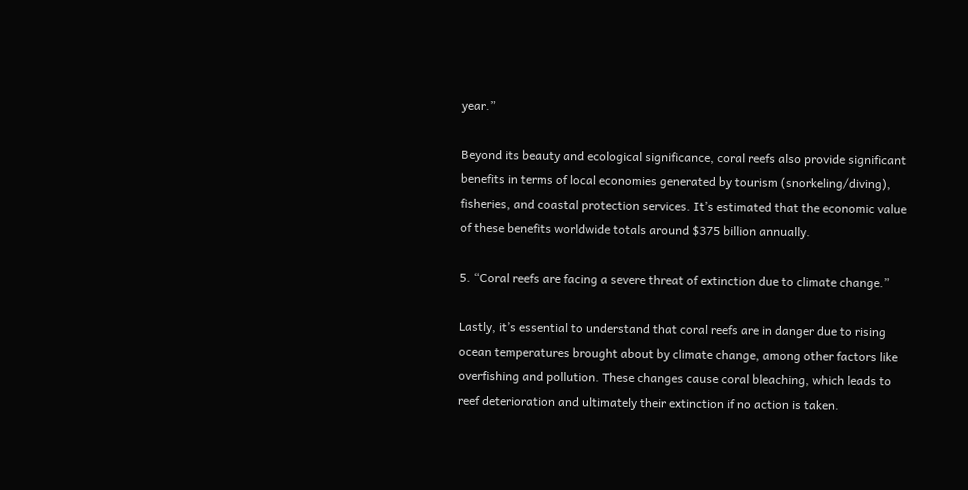year.”

Beyond its beauty and ecological significance, coral reefs also provide significant benefits in terms of local economies generated by tourism (snorkeling/diving), fisheries, and coastal protection services. It’s estimated that the economic value of these benefits worldwide totals around $375 billion annually.

5. “Coral reefs are facing a severe threat of extinction due to climate change.”

Lastly, it’s essential to understand that coral reefs are in danger due to rising ocean temperatures brought about by climate change, among other factors like overfishing and pollution. These changes cause coral bleaching, which leads to reef deterioration and ultimately their extinction if no action is taken.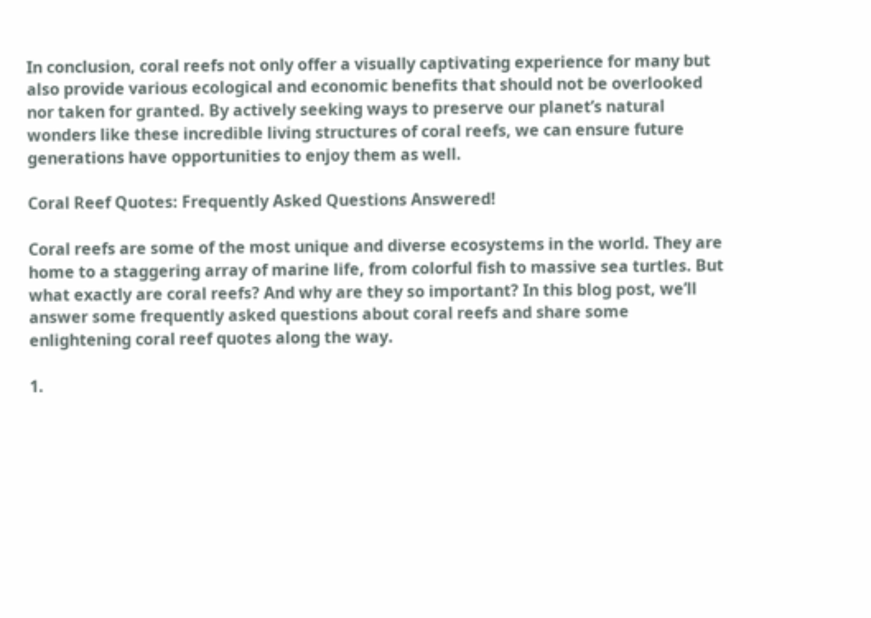In conclusion, coral reefs not only offer a visually captivating experience for many but also provide various ecological and economic benefits that should not be overlooked nor taken for granted. By actively seeking ways to preserve our planet’s natural wonders like these incredible living structures of coral reefs, we can ensure future generations have opportunities to enjoy them as well.

Coral Reef Quotes: Frequently Asked Questions Answered!

Coral reefs are some of the most unique and diverse ecosystems in the world. They are home to a staggering array of marine life, from colorful fish to massive sea turtles. But what exactly are coral reefs? And why are they so important? In this blog post, we’ll answer some frequently asked questions about coral reefs and share some enlightening coral reef quotes along the way.

1.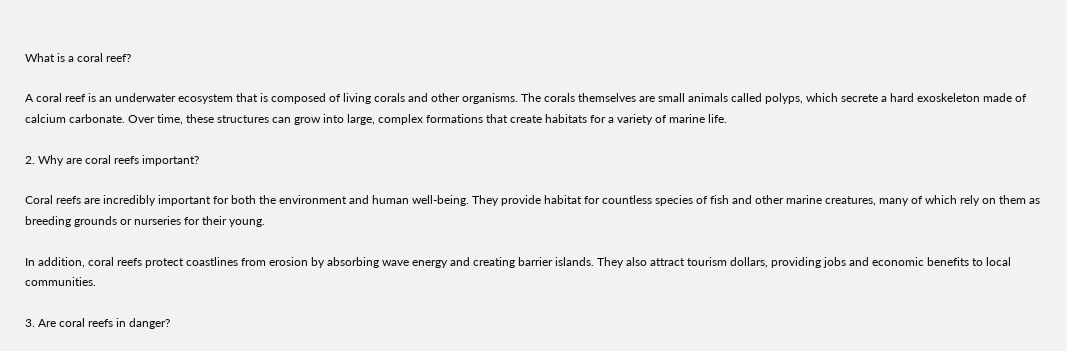What is a coral reef?

A coral reef is an underwater ecosystem that is composed of living corals and other organisms. The corals themselves are small animals called polyps, which secrete a hard exoskeleton made of calcium carbonate. Over time, these structures can grow into large, complex formations that create habitats for a variety of marine life.

2. Why are coral reefs important?

Coral reefs are incredibly important for both the environment and human well-being. They provide habitat for countless species of fish and other marine creatures, many of which rely on them as breeding grounds or nurseries for their young.

In addition, coral reefs protect coastlines from erosion by absorbing wave energy and creating barrier islands. They also attract tourism dollars, providing jobs and economic benefits to local communities.

3. Are coral reefs in danger?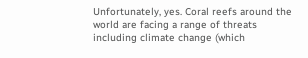Unfortunately, yes. Coral reefs around the world are facing a range of threats including climate change (which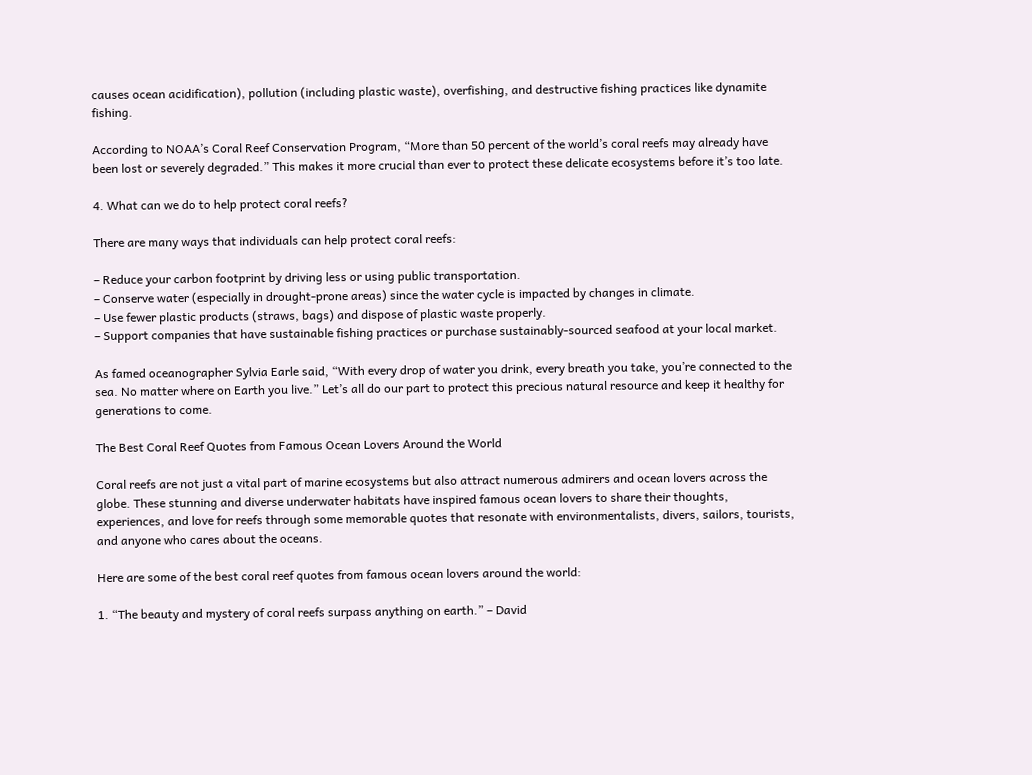causes ocean acidification), pollution (including plastic waste), overfishing, and destructive fishing practices like dynamite fishing.

According to NOAA’s Coral Reef Conservation Program, “More than 50 percent of the world’s coral reefs may already have been lost or severely degraded.” This makes it more crucial than ever to protect these delicate ecosystems before it’s too late.

4. What can we do to help protect coral reefs?

There are many ways that individuals can help protect coral reefs:

– Reduce your carbon footprint by driving less or using public transportation.
– Conserve water (especially in drought-prone areas) since the water cycle is impacted by changes in climate.
– Use fewer plastic products (straws, bags) and dispose of plastic waste properly.
– Support companies that have sustainable fishing practices or purchase sustainably-sourced seafood at your local market.

As famed oceanographer Sylvia Earle said, “With every drop of water you drink, every breath you take, you’re connected to the sea. No matter where on Earth you live.” Let’s all do our part to protect this precious natural resource and keep it healthy for generations to come.

The Best Coral Reef Quotes from Famous Ocean Lovers Around the World

Coral reefs are not just a vital part of marine ecosystems but also attract numerous admirers and ocean lovers across the globe. These stunning and diverse underwater habitats have inspired famous ocean lovers to share their thoughts, experiences, and love for reefs through some memorable quotes that resonate with environmentalists, divers, sailors, tourists, and anyone who cares about the oceans.

Here are some of the best coral reef quotes from famous ocean lovers around the world:

1. “The beauty and mystery of coral reefs surpass anything on earth.” – David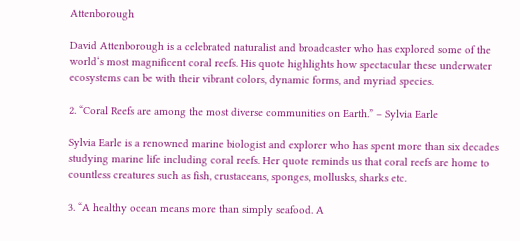Attenborough

David Attenborough is a celebrated naturalist and broadcaster who has explored some of the world‘s most magnificent coral reefs. His quote highlights how spectacular these underwater ecosystems can be with their vibrant colors, dynamic forms, and myriad species.

2. “Coral Reefs are among the most diverse communities on Earth.” – Sylvia Earle

Sylvia Earle is a renowned marine biologist and explorer who has spent more than six decades studying marine life including coral reefs. Her quote reminds us that coral reefs are home to countless creatures such as fish, crustaceans, sponges, mollusks, sharks etc.

3. “A healthy ocean means more than simply seafood. A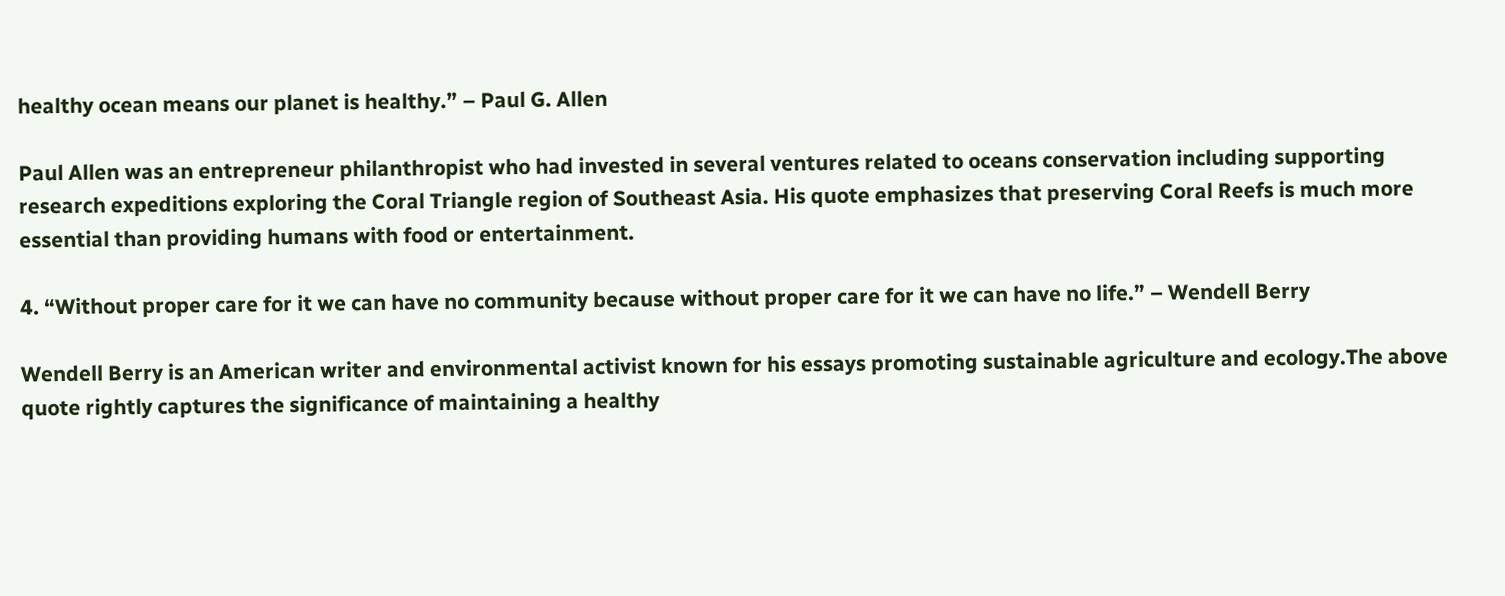healthy ocean means our planet is healthy.” – Paul G. Allen

Paul Allen was an entrepreneur philanthropist who had invested in several ventures related to oceans conservation including supporting research expeditions exploring the Coral Triangle region of Southeast Asia. His quote emphasizes that preserving Coral Reefs is much more essential than providing humans with food or entertainment.

4. “Without proper care for it we can have no community because without proper care for it we can have no life.” – Wendell Berry

Wendell Berry is an American writer and environmental activist known for his essays promoting sustainable agriculture and ecology.The above quote rightly captures the significance of maintaining a healthy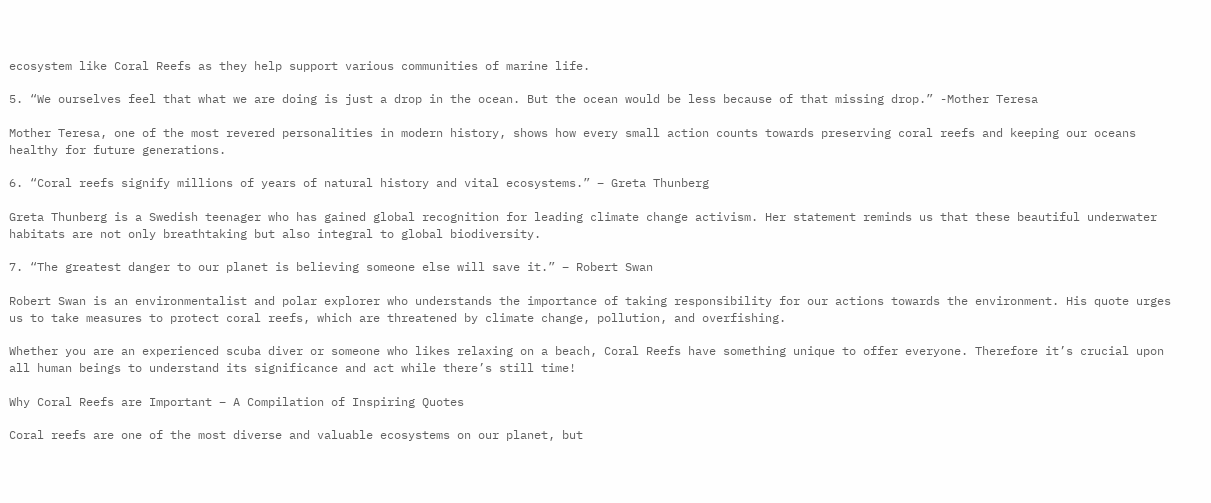ecosystem like Coral Reefs as they help support various communities of marine life.

5. “We ourselves feel that what we are doing is just a drop in the ocean. But the ocean would be less because of that missing drop.” -Mother Teresa

Mother Teresa, one of the most revered personalities in modern history, shows how every small action counts towards preserving coral reefs and keeping our oceans healthy for future generations.

6. “Coral reefs signify millions of years of natural history and vital ecosystems.” – Greta Thunberg

Greta Thunberg is a Swedish teenager who has gained global recognition for leading climate change activism. Her statement reminds us that these beautiful underwater habitats are not only breathtaking but also integral to global biodiversity.

7. “The greatest danger to our planet is believing someone else will save it.” – Robert Swan

Robert Swan is an environmentalist and polar explorer who understands the importance of taking responsibility for our actions towards the environment. His quote urges us to take measures to protect coral reefs, which are threatened by climate change, pollution, and overfishing.

Whether you are an experienced scuba diver or someone who likes relaxing on a beach, Coral Reefs have something unique to offer everyone. Therefore it’s crucial upon all human beings to understand its significance and act while there’s still time!

Why Coral Reefs are Important – A Compilation of Inspiring Quotes

Coral reefs are one of the most diverse and valuable ecosystems on our planet, but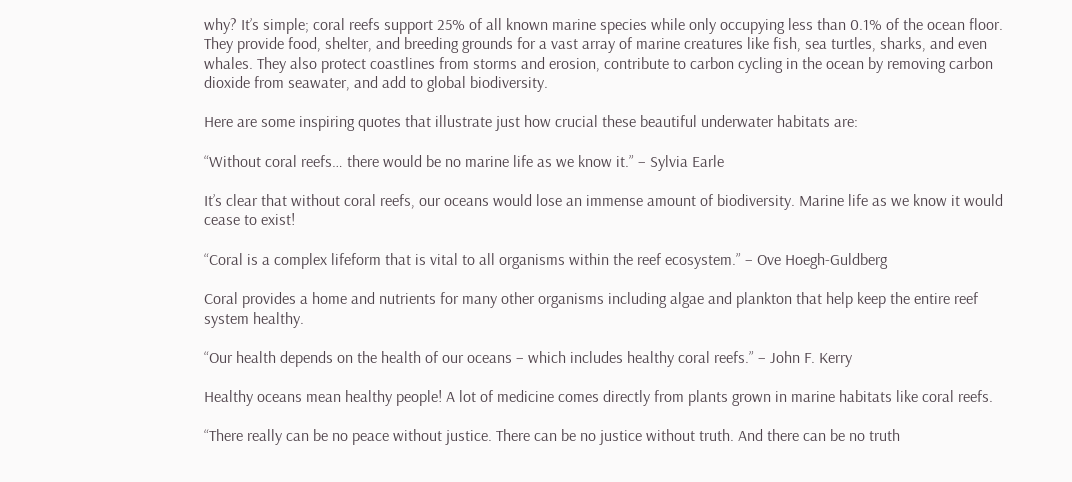why? It’s simple; coral reefs support 25% of all known marine species while only occupying less than 0.1% of the ocean floor. They provide food, shelter, and breeding grounds for a vast array of marine creatures like fish, sea turtles, sharks, and even whales. They also protect coastlines from storms and erosion, contribute to carbon cycling in the ocean by removing carbon dioxide from seawater, and add to global biodiversity.

Here are some inspiring quotes that illustrate just how crucial these beautiful underwater habitats are:

“Without coral reefs… there would be no marine life as we know it.” – Sylvia Earle

It’s clear that without coral reefs, our oceans would lose an immense amount of biodiversity. Marine life as we know it would cease to exist!

“Coral is a complex lifeform that is vital to all organisms within the reef ecosystem.” – Ove Hoegh-Guldberg

Coral provides a home and nutrients for many other organisms including algae and plankton that help keep the entire reef system healthy.

“Our health depends on the health of our oceans – which includes healthy coral reefs.” – John F. Kerry

Healthy oceans mean healthy people! A lot of medicine comes directly from plants grown in marine habitats like coral reefs.

“There really can be no peace without justice. There can be no justice without truth. And there can be no truth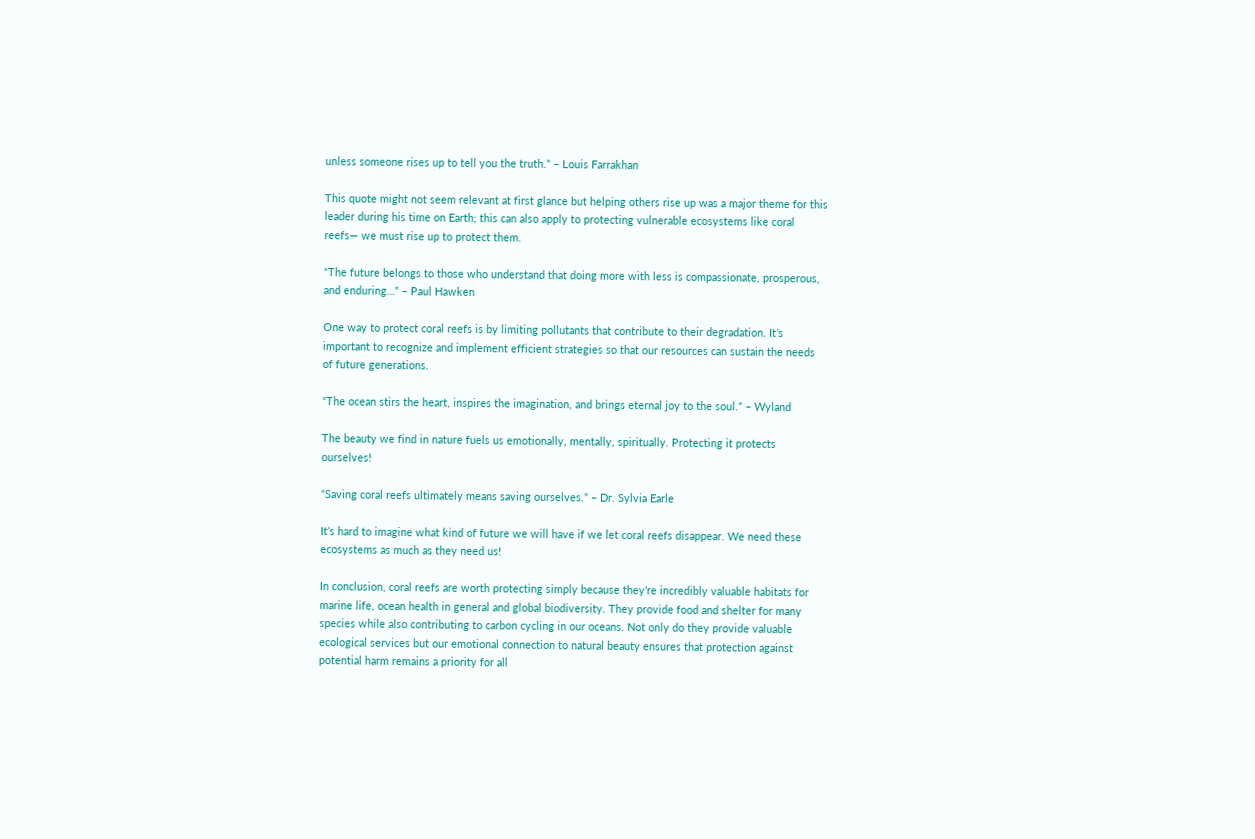unless someone rises up to tell you the truth.” – Louis Farrakhan

This quote might not seem relevant at first glance but helping others rise up was a major theme for this leader during his time on Earth; this can also apply to protecting vulnerable ecosystems like coral reefs— we must rise up to protect them.

“The future belongs to those who understand that doing more with less is compassionate, prosperous, and enduring…” – Paul Hawken

One way to protect coral reefs is by limiting pollutants that contribute to their degradation. It’s important to recognize and implement efficient strategies so that our resources can sustain the needs of future generations.

“The ocean stirs the heart, inspires the imagination, and brings eternal joy to the soul.” – Wyland

The beauty we find in nature fuels us emotionally, mentally, spiritually. Protecting it protects ourselves!

“Saving coral reefs ultimately means saving ourselves.” – Dr. Sylvia Earle

It’s hard to imagine what kind of future we will have if we let coral reefs disappear. We need these ecosystems as much as they need us!

In conclusion, coral reefs are worth protecting simply because they’re incredibly valuable habitats for marine life, ocean health in general and global biodiversity. They provide food and shelter for many species while also contributing to carbon cycling in our oceans. Not only do they provide valuable ecological services but our emotional connection to natural beauty ensures that protection against potential harm remains a priority for all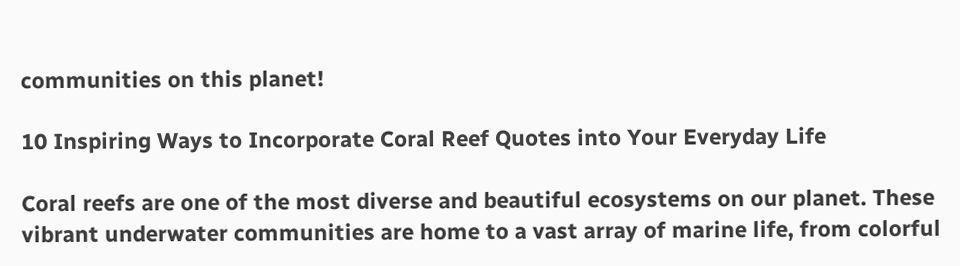communities on this planet!

10 Inspiring Ways to Incorporate Coral Reef Quotes into Your Everyday Life

Coral reefs are one of the most diverse and beautiful ecosystems on our planet. These vibrant underwater communities are home to a vast array of marine life, from colorful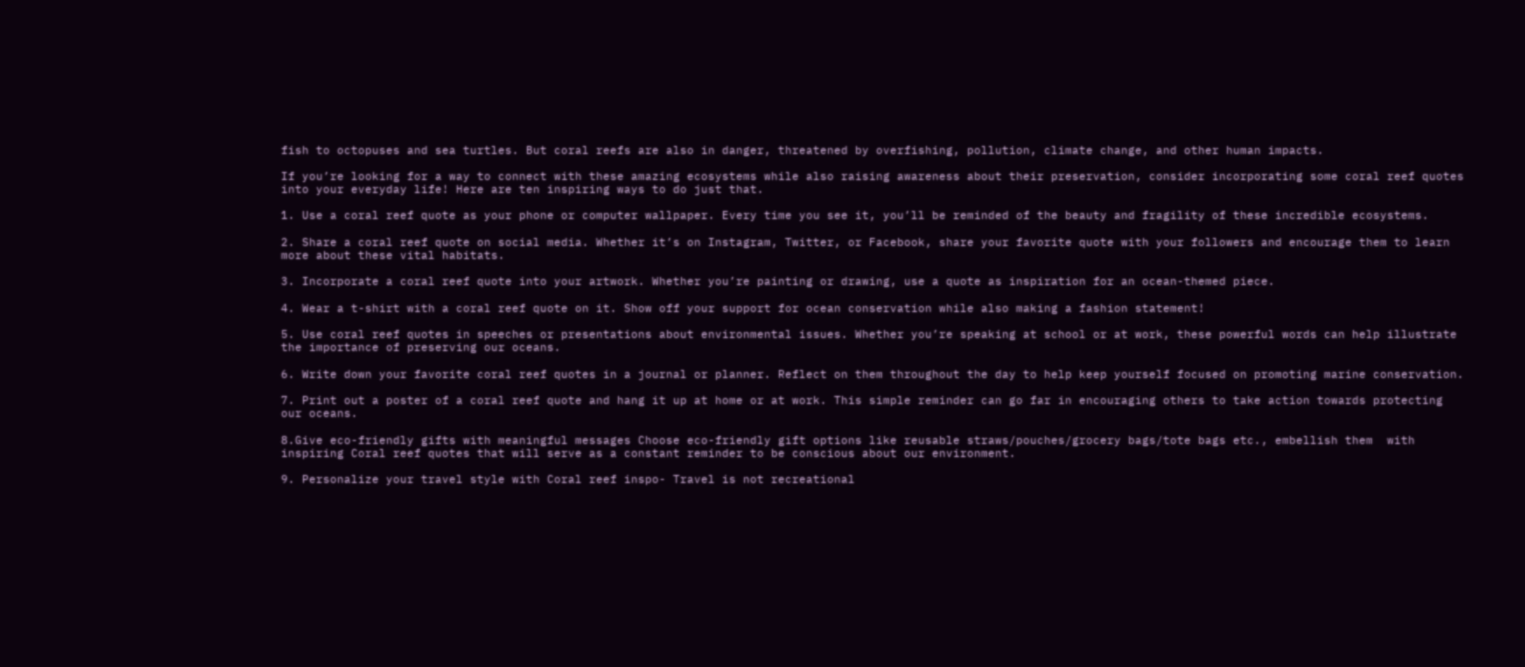fish to octopuses and sea turtles. But coral reefs are also in danger, threatened by overfishing, pollution, climate change, and other human impacts.

If you’re looking for a way to connect with these amazing ecosystems while also raising awareness about their preservation, consider incorporating some coral reef quotes into your everyday life! Here are ten inspiring ways to do just that.

1. Use a coral reef quote as your phone or computer wallpaper. Every time you see it, you’ll be reminded of the beauty and fragility of these incredible ecosystems.

2. Share a coral reef quote on social media. Whether it’s on Instagram, Twitter, or Facebook, share your favorite quote with your followers and encourage them to learn more about these vital habitats.

3. Incorporate a coral reef quote into your artwork. Whether you’re painting or drawing, use a quote as inspiration for an ocean-themed piece.

4. Wear a t-shirt with a coral reef quote on it. Show off your support for ocean conservation while also making a fashion statement!

5. Use coral reef quotes in speeches or presentations about environmental issues. Whether you’re speaking at school or at work, these powerful words can help illustrate the importance of preserving our oceans.

6. Write down your favorite coral reef quotes in a journal or planner. Reflect on them throughout the day to help keep yourself focused on promoting marine conservation.

7. Print out a poster of a coral reef quote and hang it up at home or at work. This simple reminder can go far in encouraging others to take action towards protecting our oceans.

8.Give eco-friendly gifts with meaningful messages Choose eco-friendly gift options like reusable straws/pouches/grocery bags/tote bags etc., embellish them  with inspiring Coral reef quotes that will serve as a constant reminder to be conscious about our environment.

9. Personalize your travel style with Coral reef inspo- Travel is not recreational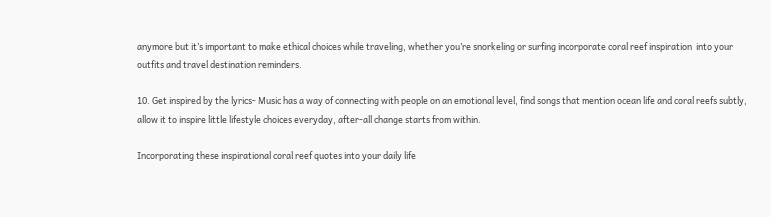anymore but it’s important to make ethical choices while traveling, whether you’re snorkeling or surfing incorporate coral reef inspiration  into your outfits and travel destination reminders.

10. Get inspired by the lyrics- Music has a way of connecting with people on an emotional level, find songs that mention ocean life and coral reefs subtly, allow it to inspire little lifestyle choices everyday, after-all change starts from within.

Incorporating these inspirational coral reef quotes into your daily life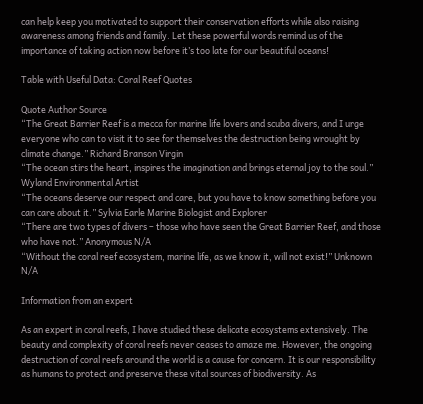can help keep you motivated to support their conservation efforts while also raising awareness among friends and family. Let these powerful words remind us of the importance of taking action now before it’s too late for our beautiful oceans!

Table with Useful Data: Coral Reef Quotes

Quote Author Source
“The Great Barrier Reef is a mecca for marine life lovers and scuba divers, and I urge everyone who can to visit it to see for themselves the destruction being wrought by climate change.” Richard Branson Virgin
“The ocean stirs the heart, inspires the imagination and brings eternal joy to the soul.” Wyland Environmental Artist
“The oceans deserve our respect and care, but you have to know something before you can care about it.” Sylvia Earle Marine Biologist and Explorer
“There are two types of divers – those who have seen the Great Barrier Reef, and those who have not.” Anonymous N/A
“Without the coral reef ecosystem, marine life, as we know it, will not exist!” Unknown N/A

Information from an expert

As an expert in coral reefs, I have studied these delicate ecosystems extensively. The beauty and complexity of coral reefs never ceases to amaze me. However, the ongoing destruction of coral reefs around the world is a cause for concern. It is our responsibility as humans to protect and preserve these vital sources of biodiversity. As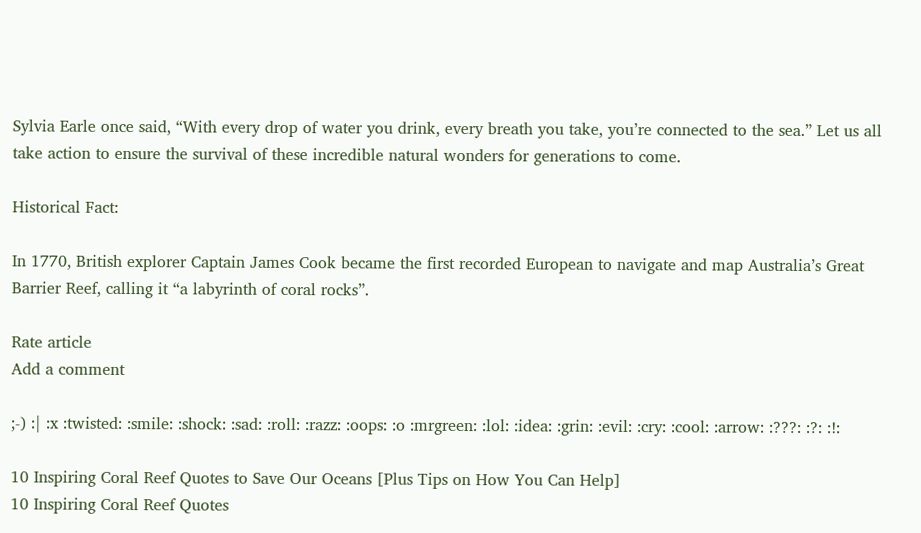Sylvia Earle once said, “With every drop of water you drink, every breath you take, you’re connected to the sea.” Let us all take action to ensure the survival of these incredible natural wonders for generations to come.

Historical Fact:

In 1770, British explorer Captain James Cook became the first recorded European to navigate and map Australia’s Great Barrier Reef, calling it “a labyrinth of coral rocks”.

Rate article
Add a comment

;-) :| :x :twisted: :smile: :shock: :sad: :roll: :razz: :oops: :o :mrgreen: :lol: :idea: :grin: :evil: :cry: :cool: :arrow: :???: :?: :!:

10 Inspiring Coral Reef Quotes to Save Our Oceans [Plus Tips on How You Can Help]
10 Inspiring Coral Reef Quotes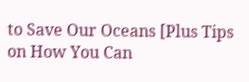to Save Our Oceans [Plus Tips on How You Can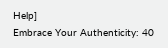Help]
Embrace Your Authenticity: 40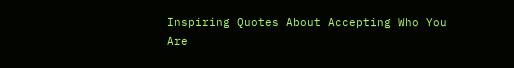Inspiring Quotes About Accepting Who You Are